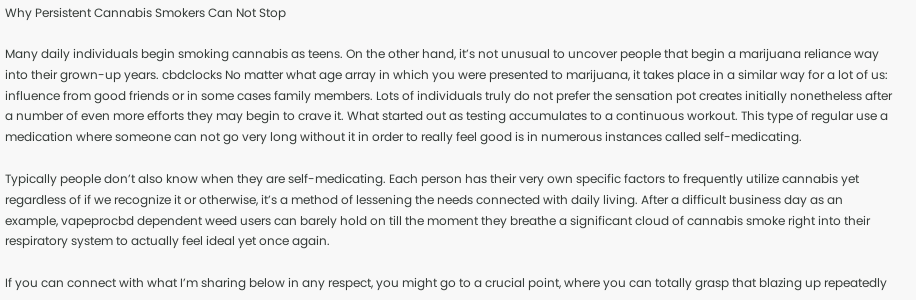Why Persistent Cannabis Smokers Can Not Stop

Many daily individuals begin smoking cannabis as teens. On the other hand, it’s not unusual to uncover people that begin a marijuana reliance way into their grown-up years. cbdclocks No matter what age array in which you were presented to marijuana, it takes place in a similar way for a lot of us: influence from good friends or in some cases family members. Lots of individuals truly do not prefer the sensation pot creates initially nonetheless after a number of even more efforts they may begin to crave it. What started out as testing accumulates to a continuous workout. This type of regular use a medication where someone can not go very long without it in order to really feel good is in numerous instances called self-medicating.

Typically people don’t also know when they are self-medicating. Each person has their very own specific factors to frequently utilize cannabis yet regardless of if we recognize it or otherwise, it’s a method of lessening the needs connected with daily living. After a difficult business day as an example, vapeprocbd dependent weed users can barely hold on till the moment they breathe a significant cloud of cannabis smoke right into their respiratory system to actually feel ideal yet once again.

If you can connect with what I’m sharing below in any respect, you might go to a crucial point, where you can totally grasp that blazing up repeatedly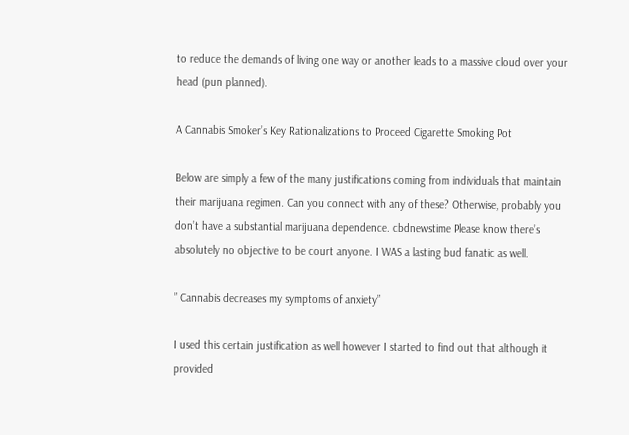to reduce the demands of living one way or another leads to a massive cloud over your head (pun planned).

A Cannabis Smoker’s Key Rationalizations to Proceed Cigarette Smoking Pot

Below are simply a few of the many justifications coming from individuals that maintain their marijuana regimen. Can you connect with any of these? Otherwise, probably you don’t have a substantial marijuana dependence. cbdnewstime Please know there’s absolutely no objective to be court anyone. I WAS a lasting bud fanatic as well.

” Cannabis decreases my symptoms of anxiety”

I used this certain justification as well however I started to find out that although it provided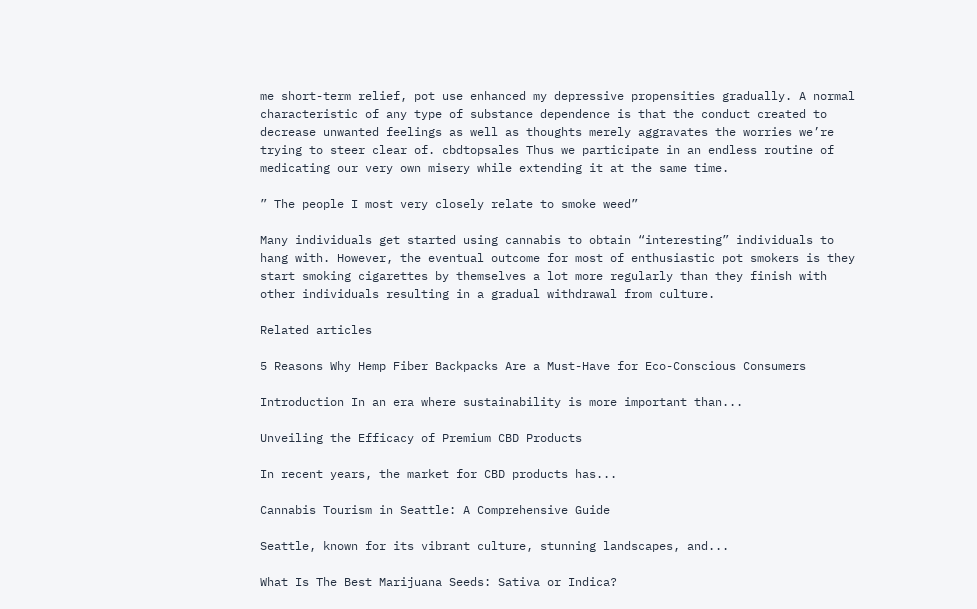me short-term relief, pot use enhanced my depressive propensities gradually. A normal characteristic of any type of substance dependence is that the conduct created to decrease unwanted feelings as well as thoughts merely aggravates the worries we’re trying to steer clear of. cbdtopsales Thus we participate in an endless routine of medicating our very own misery while extending it at the same time.

” The people I most very closely relate to smoke weed”

Many individuals get started using cannabis to obtain “interesting” individuals to hang with. However, the eventual outcome for most of enthusiastic pot smokers is they start smoking cigarettes by themselves a lot more regularly than they finish with other individuals resulting in a gradual withdrawal from culture.

Related articles

5 Reasons Why Hemp Fiber Backpacks Are a Must-Have for Eco-Conscious Consumers

Introduction In an era where sustainability is more important than...

Unveiling the Efficacy of Premium CBD Products

In recent years, the market for CBD products has...

Cannabis Tourism in Seattle: A Comprehensive Guide

Seattle, known for its vibrant culture, stunning landscapes, and...

What Is The Best Marijuana Seeds: Sativa or Indica?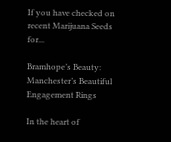If you have checked on recent Marijuana Seeds for...

Bramhope’s Beauty: Manchester’s Beautiful Engagement Rings

In the heart of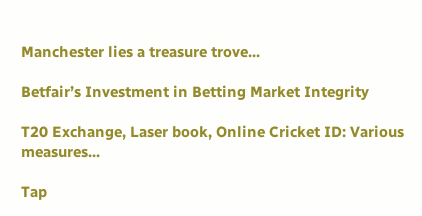Manchester lies a treasure trove...

Betfair’s Investment in Betting Market Integrity

T20 Exchange, Laser book, Online Cricket ID: Various measures...

Tap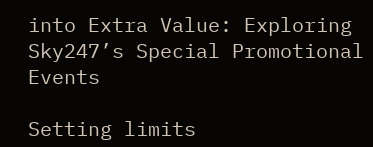into Extra Value: Exploring Sky247’s Special Promotional Events

Setting limits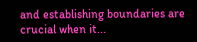and establishing boundaries are crucial when it...